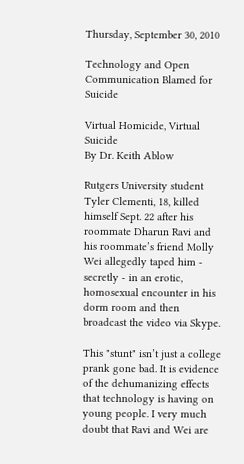Thursday, September 30, 2010

Technology and Open Communication Blamed for Suicide

Virtual Homicide, Virtual Suicide
By Dr. Keith Ablow

Rutgers University student Tyler Clementi, 18, killed himself Sept. 22 after his roommate Dharun Ravi and his roommate’s friend Molly Wei allegedly taped him - secretly - in an erotic, homosexual encounter in his dorm room and then broadcast the video via Skype.

This "stunt" isn’t just a college prank gone bad. It is evidence of the dehumanizing effects that technology is having on young people. I very much doubt that Ravi and Wei are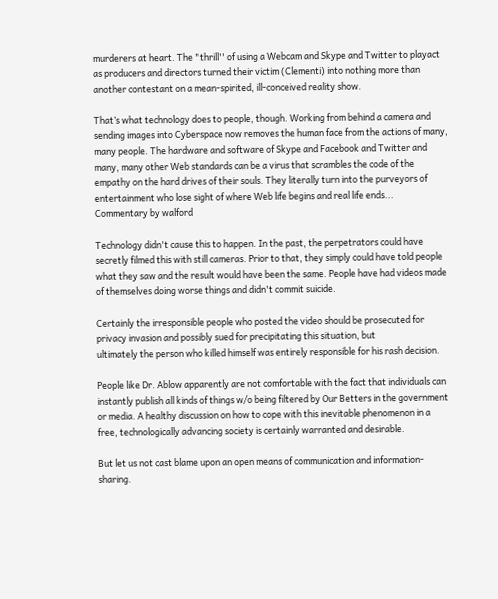murderers at heart. The "thrill'' of using a Webcam and Skype and Twitter to playact as producers and directors turned their victim (Clementi) into nothing more than another contestant on a mean-spirited, ill-conceived reality show.

That’s what technology does to people, though. Working from behind a camera and sending images into Cyberspace now removes the human face from the actions of many, many people. The hardware and software of Skype and Facebook and Twitter and many, many other Web standards can be a virus that scrambles the code of the empathy on the hard drives of their souls. They literally turn into the purveyors of entertainment who lose sight of where Web life begins and real life ends...
Commentary by walford

Technology didn't cause this to happen. In the past, the perpetrators could have secretly filmed this with still cameras. Prior to that, they simply could have told people what they saw and the result would have been the same. People have had videos made of themselves doing worse things and didn't commit suicide.

Certainly the irresponsible people who posted the video should be prosecuted for privacy invasion and possibly sued for precipitating this situation, but
ultimately the person who killed himself was entirely responsible for his rash decision.

People like Dr. Ablow apparently are not comfortable with the fact that individuals can instantly publish all kinds of things w/o being filtered by Our Betters in the government or media. A healthy discussion on how to cope with this inevitable phenomenon in a free, technologically advancing society is certainly warranted and desirable.

But let us not cast blame upon an open means of communication and information-sharing.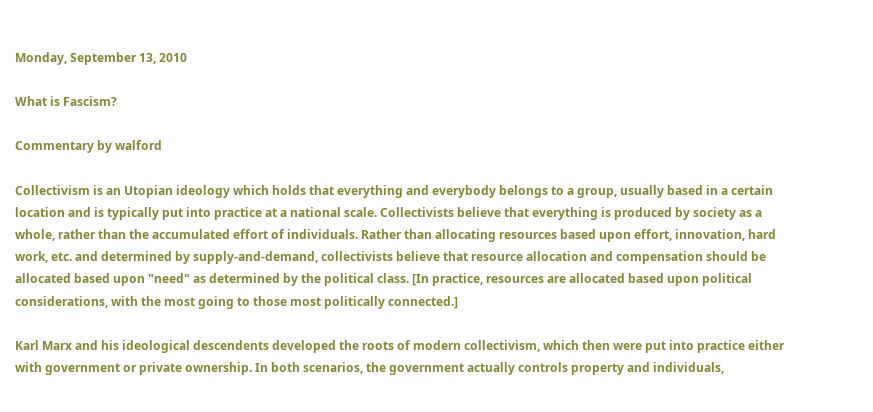Monday, September 13, 2010

What is Fascism?

Commentary by walford

Collectivism is an Utopian ideology which holds that everything and everybody belongs to a group, usually based in a certain location and is typically put into practice at a national scale. Collectivists believe that everything is produced by society as a whole, rather than the accumulated effort of individuals. Rather than allocating resources based upon effort, innovation, hard work, etc. and determined by supply-and-demand, collectivists believe that resource allocation and compensation should be allocated based upon "need" as determined by the political class. [In practice, resources are allocated based upon political considerations, with the most going to those most politically connected.]

Karl Marx and his ideological descendents developed the roots of modern collectivism, which then were put into practice either with government or private ownership. In both scenarios, the government actually controls property and individuals,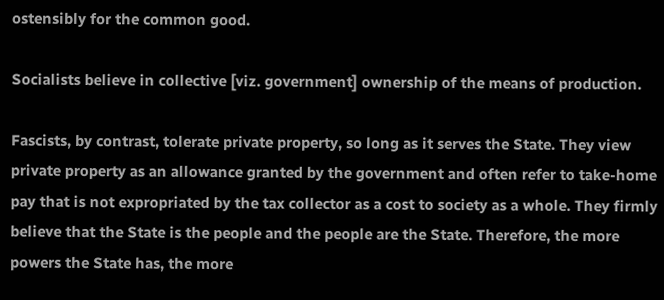ostensibly for the common good.

Socialists believe in collective [viz. government] ownership of the means of production.

Fascists, by contrast, tolerate private property, so long as it serves the State. They view private property as an allowance granted by the government and often refer to take-home pay that is not expropriated by the tax collector as a cost to society as a whole. They firmly believe that the State is the people and the people are the State. Therefore, the more powers the State has, the more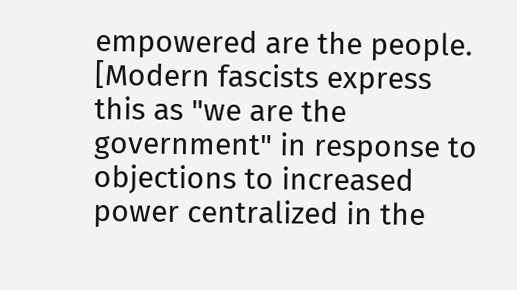empowered are the people. [Modern fascists express this as "we are the government" in response to objections to increased power centralized in the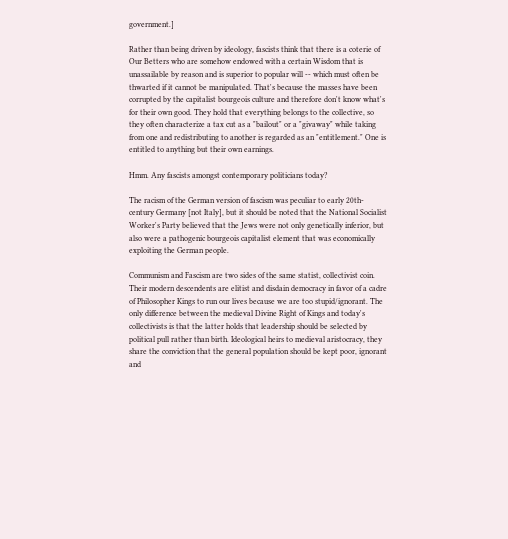government.]

Rather than being driven by ideology, fascists think that there is a coterie of Our Betters who are somehow endowed with a certain Wisdom that is unassailable by reason and is superior to popular will -- which must often be thwarted if it cannot be manipulated. That's because the masses have been corrupted by the capitalist bourgeois culture and therefore don't know what's for their own good. They hold that everything belongs to the collective, so they often characterize a tax cut as a "bailout" or a "givaway" while taking from one and redistributing to another is regarded as an "entitlement." One is entitled to anything but their own earnings.

Hmm. Any fascists amongst contemporary politicians today?

The racism of the German version of fascism was peculiar to early 20th-century Germany [not Italy], but it should be noted that the National Socialist Worker's Party believed that the Jews were not only genetically inferior, but also were a pathogenic bourgeois capitalist element that was economically exploiting the German people.

Communism and Fascism are two sides of the same statist, collectivist coin. Their modern descendents are elitist and disdain democracy in favor of a cadre of Philosopher Kings to run our lives because we are too stupid/ignorant. The only difference between the medieval Divine Right of Kings and today's collectivists is that the latter holds that leadership should be selected by political pull rather than birth. Ideological heirs to medieval aristocracy, they share the conviction that the general population should be kept poor, ignorant and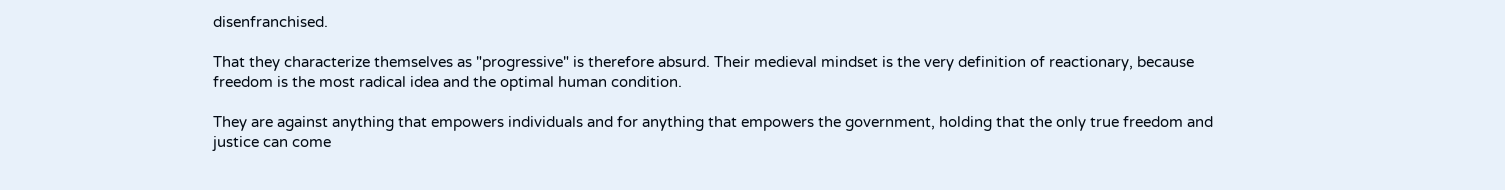disenfranchised.

That they characterize themselves as "progressive" is therefore absurd. Their medieval mindset is the very definition of reactionary, because freedom is the most radical idea and the optimal human condition.

They are against anything that empowers individuals and for anything that empowers the government, holding that the only true freedom and justice can come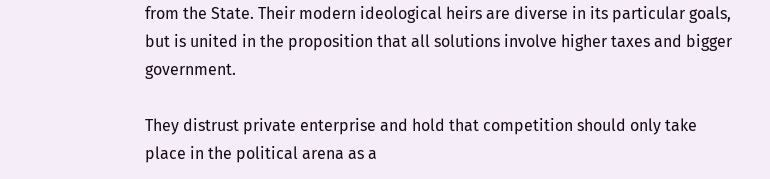from the State. Their modern ideological heirs are diverse in its particular goals, but is united in the proposition that all solutions involve higher taxes and bigger government.

They distrust private enterprise and hold that competition should only take place in the political arena as a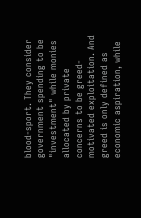blood-sport. They consider government spending to be "investment" while monies allocated by private concerns to be greed-motivated exploitation. And greed is only defined as economic aspiration, while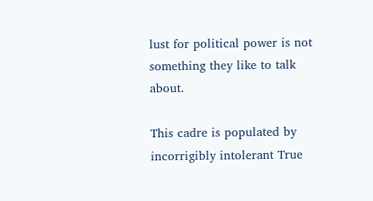lust for political power is not something they like to talk about.

This cadre is populated by incorrigibly intolerant True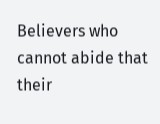Believers who cannot abide that their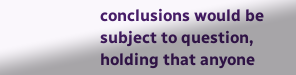conclusions would be subject to question, holding that anyone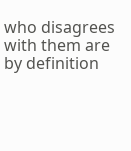who disagrees with them are by definition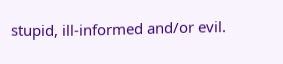stupid, ill-informed and/or evil.